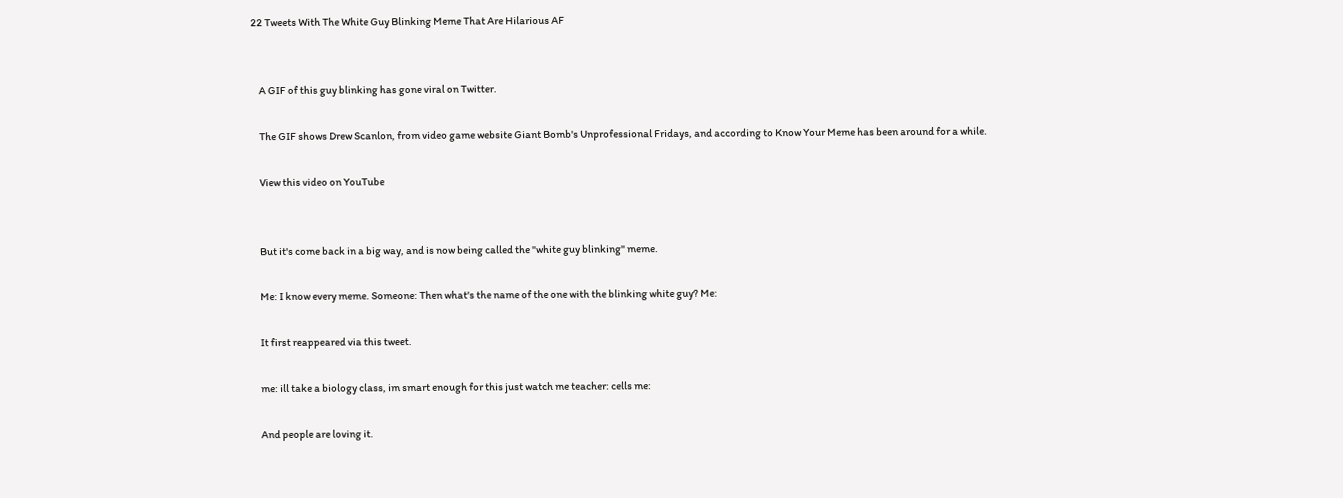22 Tweets With The White Guy Blinking Meme That Are Hilarious AF


    A GIF of this guy blinking has gone viral on Twitter.

    The GIF shows Drew Scanlon, from video game website Giant Bomb's Unprofessional Fridays, and according to Know Your Meme has been around for a while.

    View this video on YouTube


    But it's come back in a big way, and is now being called the "white guy blinking" meme.

    Me: I know every meme. Someone: Then what's the name of the one with the blinking white guy? Me:

    It first reappeared via this tweet.

    me: ill take a biology class, im smart enough for this just watch me teacher: cells me:

    And people are loving it.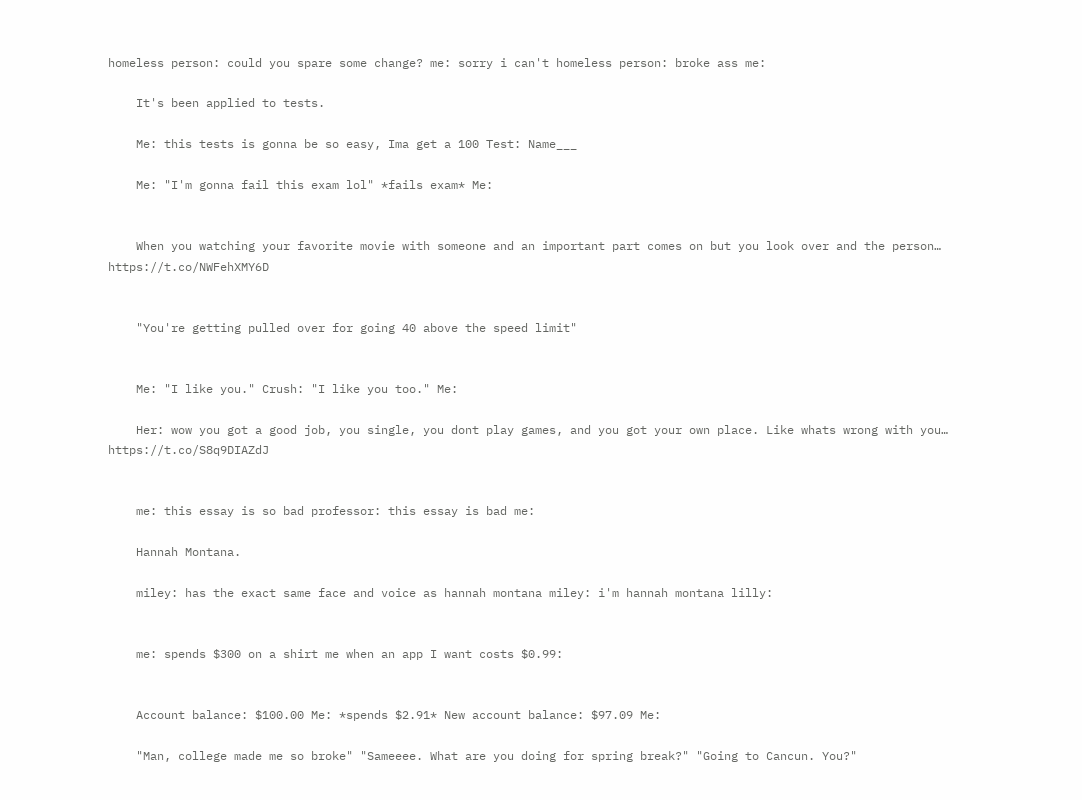homeless person: could you spare some change? me: sorry i can't homeless person: broke ass me:

    It's been applied to tests.

    Me: this tests is gonna be so easy, Ima get a 100 Test: Name___

    Me: "I'm gonna fail this exam lol" *fails exam* Me:


    When you watching your favorite movie with someone and an important part comes on but you look over and the person… https://t.co/NWFehXMY6D


    "You're getting pulled over for going 40 above the speed limit"


    Me: "I like you." Crush: "I like you too." Me:

    Her: wow you got a good job, you single, you dont play games, and you got your own place. Like whats wrong with you… https://t.co/S8q9DIAZdJ


    me: this essay is so bad professor: this essay is bad me:

    Hannah Montana.

    miley: has the exact same face and voice as hannah montana miley: i'm hannah montana lilly:


    me: spends $300 on a shirt me when an app I want costs $0.99:


    Account balance: $100.00 Me: *spends $2.91* New account balance: $97.09 Me:

    "Man, college made me so broke" "Sameeee. What are you doing for spring break?" "Going to Cancun. You?"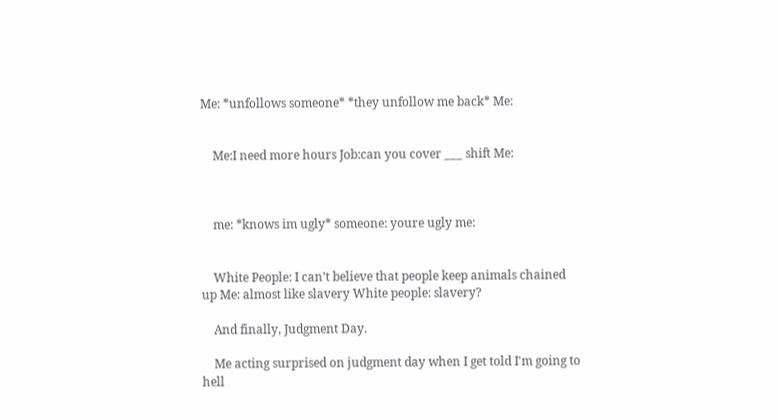Me: *unfollows someone* *they unfollow me back* Me:


    Me:I need more hours Job:can you cover ___ shift Me:



    me: *knows im ugly* someone: youre ugly me:


    White People: I can't believe that people keep animals chained up Me: almost like slavery White people: slavery?

    And finally, Judgment Day.

    Me acting surprised on judgment day when I get told I'm going to hell